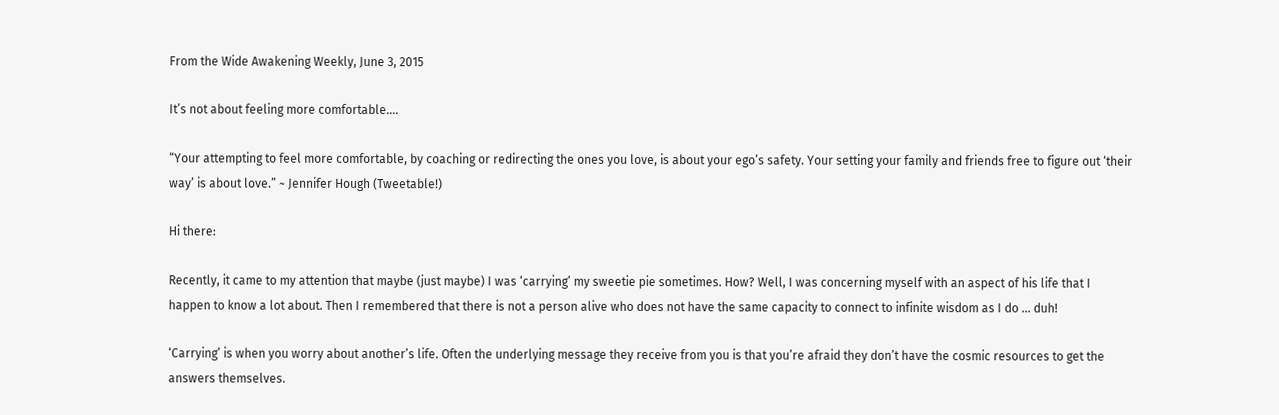From the Wide Awakening Weekly, June 3, 2015

It’s not about feeling more comfortable….

“Your attempting to feel more comfortable, by coaching or redirecting the ones you love, is about your ego’s safety. Your setting your family and friends free to figure out ‘their way’ is about love.” ~ Jennifer Hough (Tweetable!)

Hi there:

Recently, it came to my attention that maybe (just maybe) I was ‘carrying’ my sweetie pie sometimes. How? Well, I was concerning myself with an aspect of his life that I happen to know a lot about. Then I remembered that there is not a person alive who does not have the same capacity to connect to infinite wisdom as I do … duh!

‘Carrying’ is when you worry about another’s life. Often the underlying message they receive from you is that you’re afraid they don’t have the cosmic resources to get the answers themselves.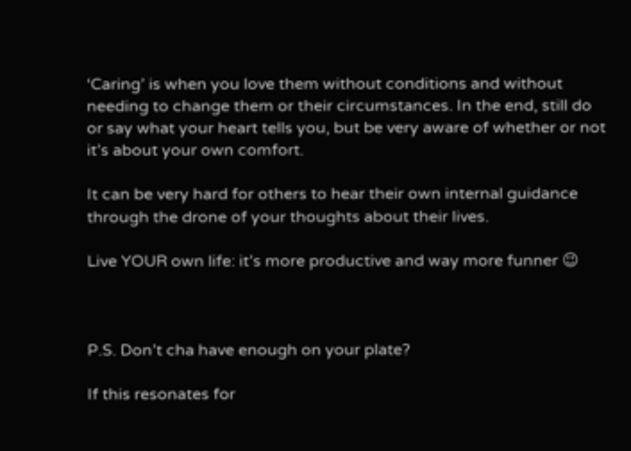‘Caring’ is when you love them without conditions and without needing to change them or their circumstances. In the end, still do or say what your heart tells you, but be very aware of whether or not it’s about your own comfort.

It can be very hard for others to hear their own internal guidance through the drone of your thoughts about their lives.

Live YOUR own life: it’s more productive and way more funner 😉



P.S. Don’t cha have enough on your plate?

If this resonates for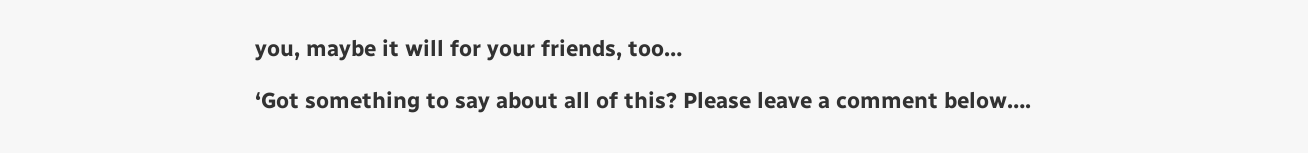you, maybe it will for your friends, too…

‘Got something to say about all of this? Please leave a comment below….